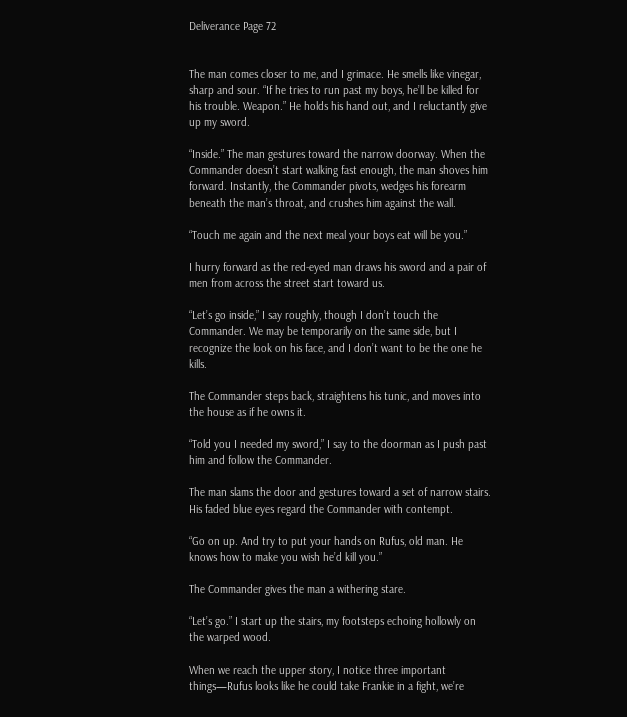Deliverance Page 72


The man comes closer to me, and I grimace. He smells like vinegar, sharp and sour. “If he tries to run past my boys, he’ll be killed for his trouble. Weapon.” He holds his hand out, and I reluctantly give up my sword.

“Inside.” The man gestures toward the narrow doorway. When the Commander doesn’t start walking fast enough, the man shoves him forward. Instantly, the Commander pivots, wedges his forearm beneath the man’s throat, and crushes him against the wall.

“Touch me again and the next meal your boys eat will be you.”

I hurry forward as the red-eyed man draws his sword and a pair of men from across the street start toward us.

“Let’s go inside,” I say roughly, though I don’t touch the Commander. We may be temporarily on the same side, but I recognize the look on his face, and I don’t want to be the one he kills.

The Commander steps back, straightens his tunic, and moves into the house as if he owns it.

“Told you I needed my sword,” I say to the doorman as I push past him and follow the Commander.

The man slams the door and gestures toward a set of narrow stairs. His faded blue eyes regard the Commander with contempt.

“Go on up. And try to put your hands on Rufus, old man. He knows how to make you wish he’d kill you.”

The Commander gives the man a withering stare.

“Let’s go.” I start up the stairs, my footsteps echoing hollowly on the warped wood.

When we reach the upper story, I notice three important things—Rufus looks like he could take Frankie in a fight, we’re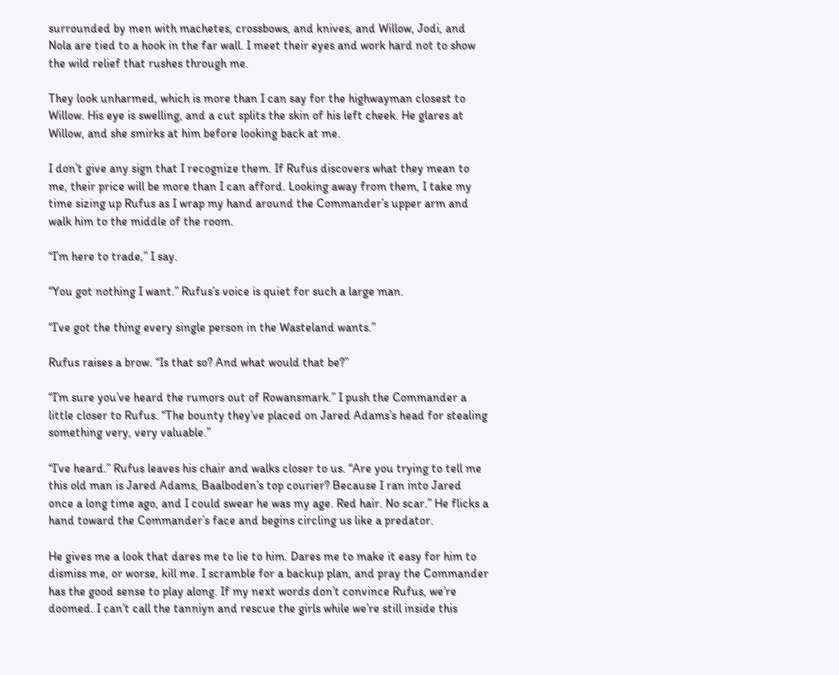surrounded by men with machetes, crossbows, and knives, and Willow, Jodi, and Nola are tied to a hook in the far wall. I meet their eyes and work hard not to show the wild relief that rushes through me.

They look unharmed, which is more than I can say for the highwayman closest to Willow. His eye is swelling, and a cut splits the skin of his left cheek. He glares at Willow, and she smirks at him before looking back at me.

I don’t give any sign that I recognize them. If Rufus discovers what they mean to me, their price will be more than I can afford. Looking away from them, I take my time sizing up Rufus as I wrap my hand around the Commander’s upper arm and walk him to the middle of the room.

“I’m here to trade,” I say.

“You got nothing I want.” Rufus’s voice is quiet for such a large man.

“I’ve got the thing every single person in the Wasteland wants.”

Rufus raises a brow. “Is that so? And what would that be?”

“I’m sure you’ve heard the rumors out of Rowansmark.” I push the Commander a little closer to Rufus. “The bounty they’ve placed on Jared Adams’s head for stealing something very, very valuable.”

“I’ve heard.” Rufus leaves his chair and walks closer to us. “Are you trying to tell me this old man is Jared Adams, Baalboden’s top courier? Because I ran into Jared once a long time ago, and I could swear he was my age. Red hair. No scar.” He flicks a hand toward the Commander’s face and begins circling us like a predator.

He gives me a look that dares me to lie to him. Dares me to make it easy for him to dismiss me, or worse, kill me. I scramble for a backup plan, and pray the Commander has the good sense to play along. If my next words don’t convince Rufus, we’re doomed. I can’t call the tanniyn and rescue the girls while we’re still inside this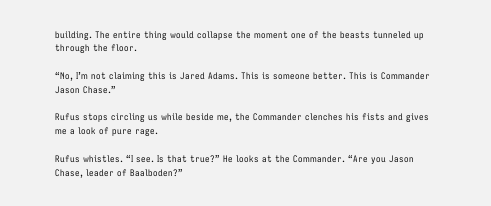building. The entire thing would collapse the moment one of the beasts tunneled up through the floor.

“No, I’m not claiming this is Jared Adams. This is someone better. This is Commander Jason Chase.”

Rufus stops circling us while beside me, the Commander clenches his fists and gives me a look of pure rage.

Rufus whistles. “I see. Is that true?” He looks at the Commander. “Are you Jason Chase, leader of Baalboden?”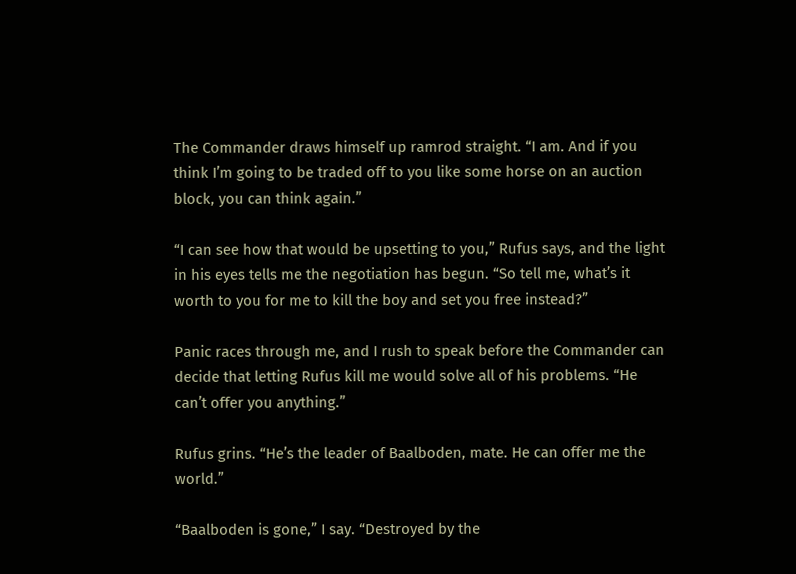The Commander draws himself up ramrod straight. “I am. And if you think I’m going to be traded off to you like some horse on an auction block, you can think again.”

“I can see how that would be upsetting to you,” Rufus says, and the light in his eyes tells me the negotiation has begun. “So tell me, what’s it worth to you for me to kill the boy and set you free instead?”

Panic races through me, and I rush to speak before the Commander can decide that letting Rufus kill me would solve all of his problems. “He can’t offer you anything.”

Rufus grins. “He’s the leader of Baalboden, mate. He can offer me the world.”

“Baalboden is gone,” I say. “Destroyed by the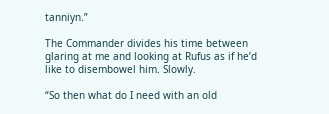tanniyn.”

The Commander divides his time between glaring at me and looking at Rufus as if he’d like to disembowel him. Slowly.

“So then what do I need with an old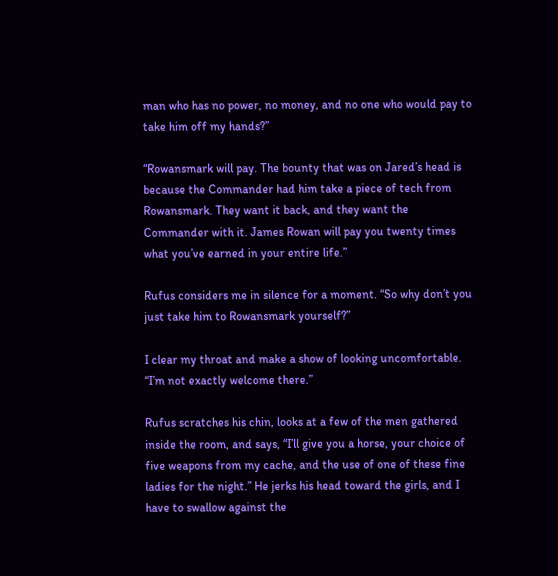man who has no power, no money, and no one who would pay to take him off my hands?”

“Rowansmark will pay. The bounty that was on Jared’s head is because the Commander had him take a piece of tech from Rowansmark. They want it back, and they want the Commander with it. James Rowan will pay you twenty times what you’ve earned in your entire life.”

Rufus considers me in silence for a moment. “So why don’t you just take him to Rowansmark yourself?”

I clear my throat and make a show of looking uncomfortable. “I’m not exactly welcome there.”

Rufus scratches his chin, looks at a few of the men gathered inside the room, and says, “I’ll give you a horse, your choice of five weapons from my cache, and the use of one of these fine ladies for the night.” He jerks his head toward the girls, and I have to swallow against the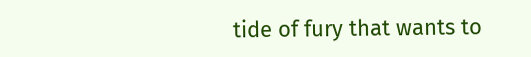tide of fury that wants to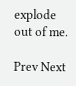explode out of me.

Prev Next